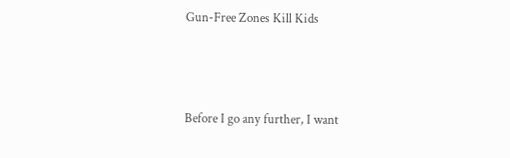Gun-Free Zones Kill Kids



Before I go any further, I want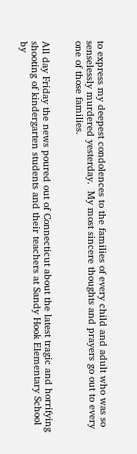to express my deepest condolences to the families of every child and adult who was so senselessly murdered yesterday.  My most sincere thoughts and prayers go out to every one of those families.


All day Friday the news poured out of Connecticut about the latest tragic and horrifying shooting of kindergarten students and their teachers at Sandy Hook Elementary School by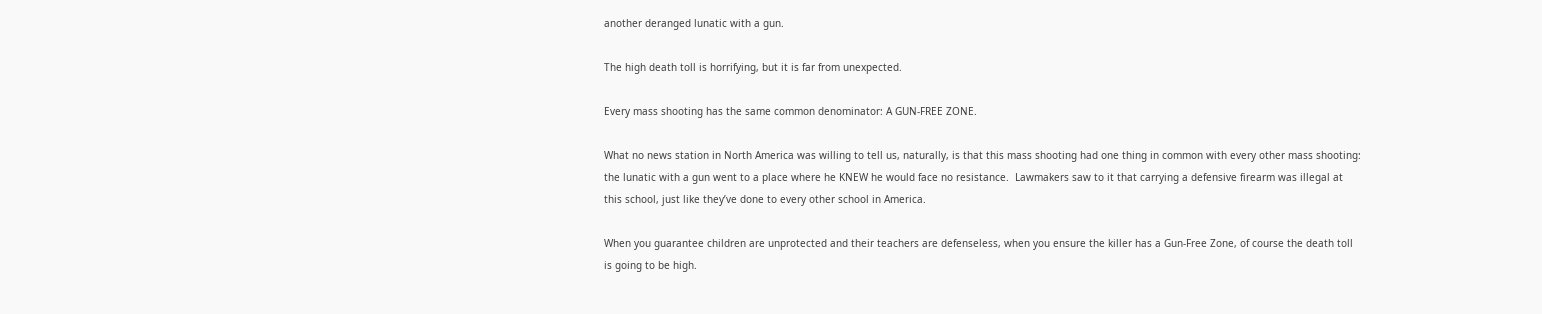another deranged lunatic with a gun.

The high death toll is horrifying, but it is far from unexpected.

Every mass shooting has the same common denominator: A GUN-FREE ZONE.

What no news station in North America was willing to tell us, naturally, is that this mass shooting had one thing in common with every other mass shooting: the lunatic with a gun went to a place where he KNEW he would face no resistance.  Lawmakers saw to it that carrying a defensive firearm was illegal at this school, just like they’ve done to every other school in America.

When you guarantee children are unprotected and their teachers are defenseless, when you ensure the killer has a Gun-Free Zone, of course the death toll is going to be high.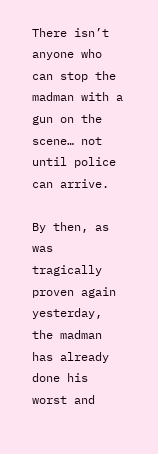There isn’t anyone who can stop the madman with a gun on the scene… not until police can arrive.

By then, as was tragically proven again yesterday, the madman has already done his worst and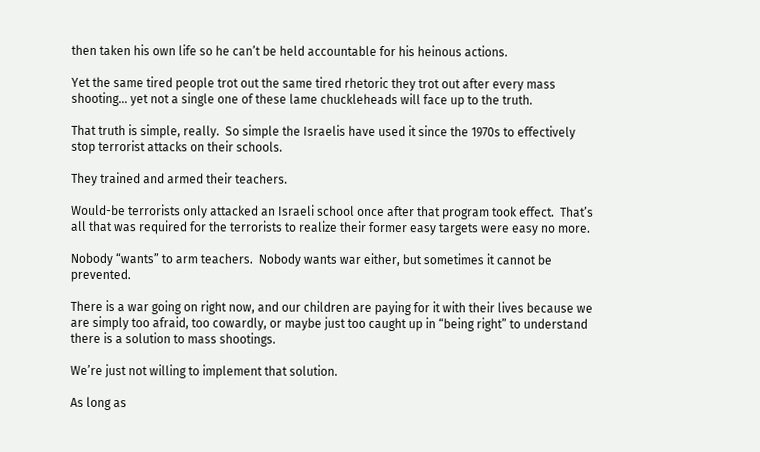then taken his own life so he can’t be held accountable for his heinous actions.

Yet the same tired people trot out the same tired rhetoric they trot out after every mass shooting… yet not a single one of these lame chuckleheads will face up to the truth.

That truth is simple, really.  So simple the Israelis have used it since the 1970s to effectively stop terrorist attacks on their schools.

They trained and armed their teachers.

Would-be terrorists only attacked an Israeli school once after that program took effect.  That’s all that was required for the terrorists to realize their former easy targets were easy no more.

Nobody “wants” to arm teachers.  Nobody wants war either, but sometimes it cannot be prevented.

There is a war going on right now, and our children are paying for it with their lives because we are simply too afraid, too cowardly, or maybe just too caught up in “being right” to understand there is a solution to mass shootings.

We’re just not willing to implement that solution.

As long as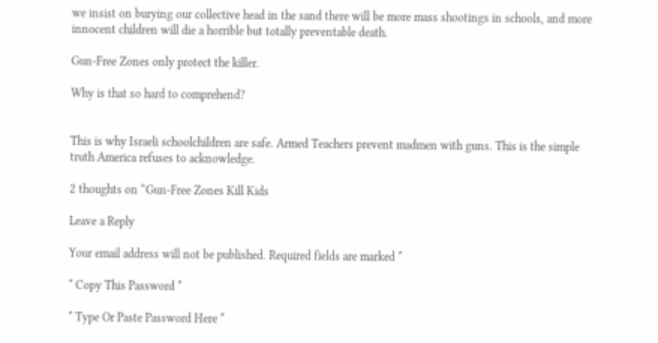we insist on burying our collective head in the sand there will be more mass shootings in schools, and more innocent children will die a horrible but totally preventable death.

Gun-Free Zones only protect the killer.

Why is that so hard to comprehend?


This is why Israeli schoolchildren are safe. Armed Teachers prevent madmen with guns. This is the simple truth America refuses to acknowledge.

2 thoughts on “Gun-Free Zones Kill Kids

Leave a Reply

Your email address will not be published. Required fields are marked *

* Copy This Password *

* Type Or Paste Password Here *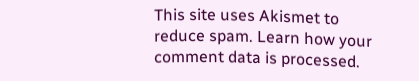This site uses Akismet to reduce spam. Learn how your comment data is processed.